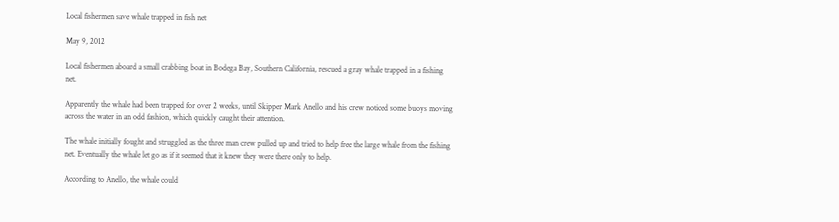Local fishermen save whale trapped in fish net

May 9, 2012

Local fishermen aboard a small crabbing boat in Bodega Bay, Southern California, rescued a gray whale trapped in a fishing net.

Apparently the whale had been trapped for over 2 weeks, until Skipper Mark Anello and his crew noticed some buoys moving across the water in an odd fashion, which quickly caught their attention.

The whale initially fought and struggled as the three man crew pulled up and tried to help free the large whale from the fishing net. Eventually the whale let go as if it seemed that it knew they were there only to help.

According to Anello, the whale could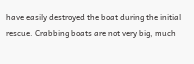have easily destroyed the boat during the initial rescue. Crabbing boats are not very big, much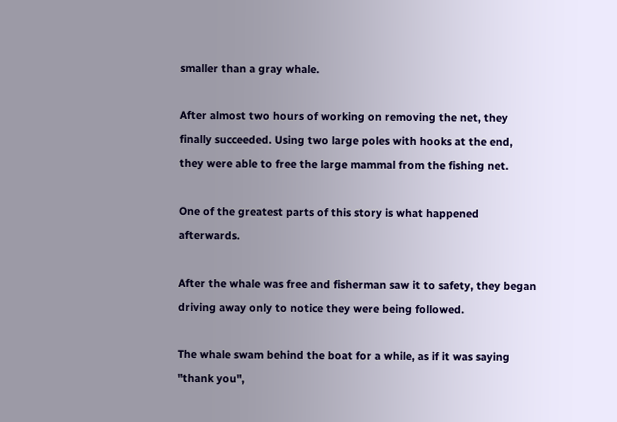smaller than a gray whale.

After almost two hours of working on removing the net, they finally succeeded. Using two large poles with hooks at the end, they were able to free the large mammal from the fishing net.

One of the greatest parts of this story is what happened afterwards.

After the whale was free and fisherman saw it to safety, they began driving away only to notice they were being followed.

The whale swam behind the boat for a while, as if it was saying "thank you",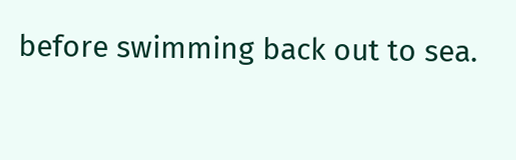before swimming back out to sea.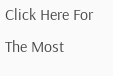Click Here For The Most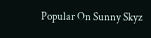Popular On Sunny Skyz